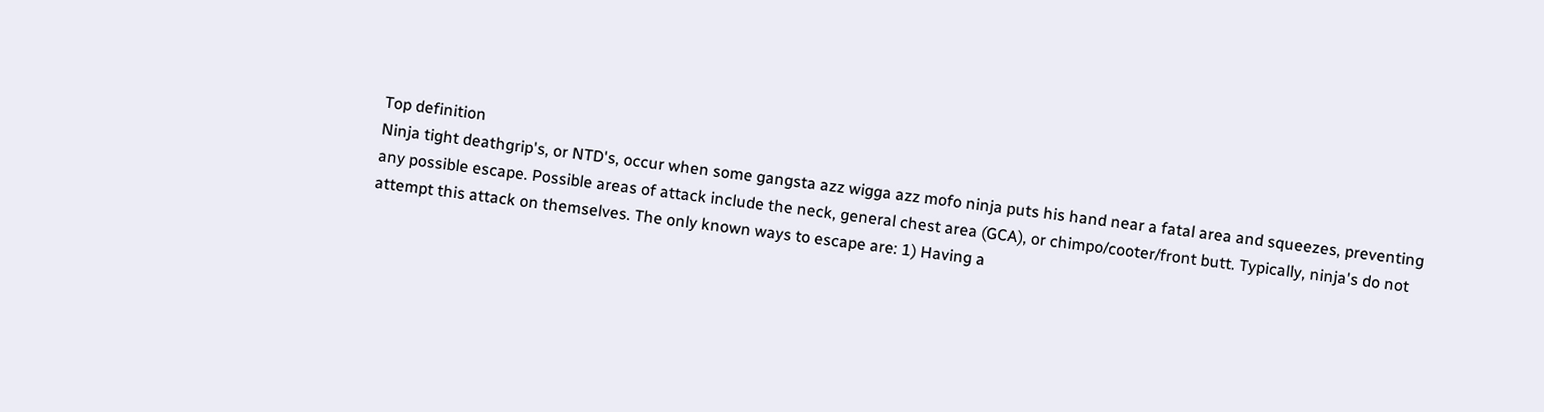Top definition
Ninja tight deathgrip's, or NTD's, occur when some gangsta azz wigga azz mofo ninja puts his hand near a fatal area and squeezes, preventing any possible escape. Possible areas of attack include the neck, general chest area (GCA), or chimpo/cooter/front butt. Typically, ninja's do not attempt this attack on themselves. The only known ways to escape are: 1) Having a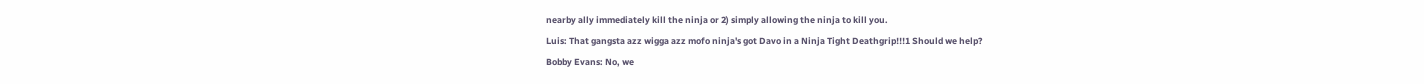nearby ally immediately kill the ninja or 2) simply allowing the ninja to kill you.
Luis: That gangsta azz wigga azz mofo ninja's got Davo in a Ninja Tight Deathgrip!!!1 Should we help?
Bobby Evans: No, we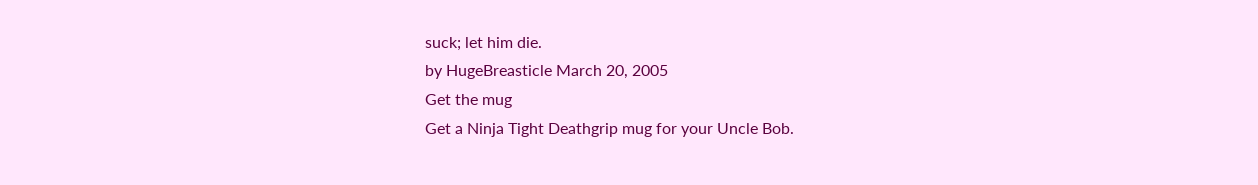suck; let him die.
by HugeBreasticle March 20, 2005
Get the mug
Get a Ninja Tight Deathgrip mug for your Uncle Bob.